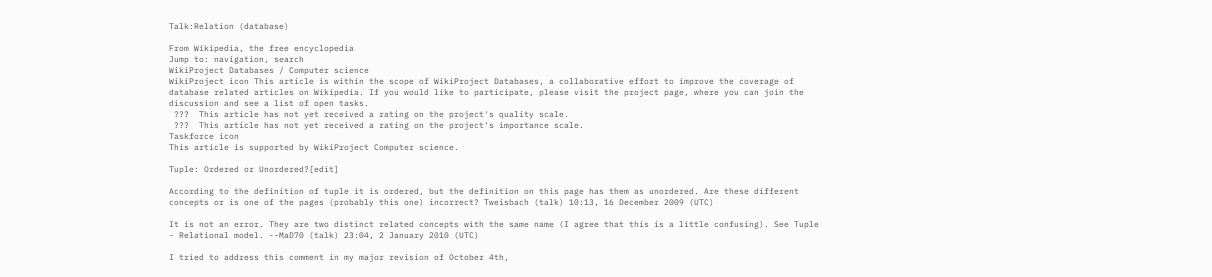Talk:Relation (database)

From Wikipedia, the free encyclopedia
Jump to: navigation, search
WikiProject Databases / Computer science
WikiProject icon This article is within the scope of WikiProject Databases, a collaborative effort to improve the coverage of database related articles on Wikipedia. If you would like to participate, please visit the project page, where you can join the discussion and see a list of open tasks.
 ???  This article has not yet received a rating on the project's quality scale.
 ???  This article has not yet received a rating on the project's importance scale.
Taskforce icon
This article is supported by WikiProject Computer science.

Tuple: Ordered or Unordered?[edit]

According to the definition of tuple it is ordered, but the definition on this page has them as unordered. Are these different concepts or is one of the pages (probably this one) incorrect? Tweisbach (talk) 10:13, 16 December 2009 (UTC)

It is not an error. They are two distinct related concepts with the same name (I agree that this is a little confusing). See Tuple - Relational model. --MaD70 (talk) 23:04, 2 January 2010 (UTC)

I tried to address this comment in my major revision of October 4th,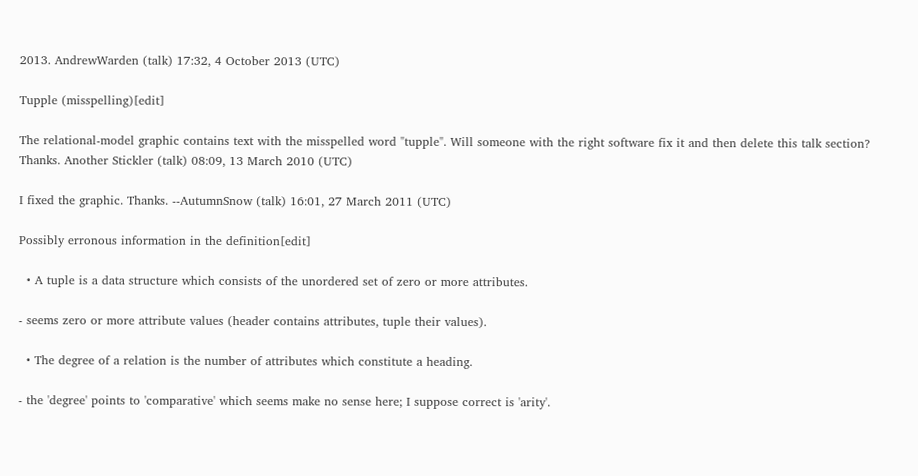2013. AndrewWarden (talk) 17:32, 4 October 2013 (UTC)

Tupple (misspelling)[edit]

The relational-model graphic contains text with the misspelled word "tupple". Will someone with the right software fix it and then delete this talk section? Thanks. Another Stickler (talk) 08:09, 13 March 2010 (UTC)

I fixed the graphic. Thanks. --AutumnSnow (talk) 16:01, 27 March 2011 (UTC)

Possibly erronous information in the definition[edit]

  • A tuple is a data structure which consists of the unordered set of zero or more attributes.

- seems zero or more attribute values (header contains attributes, tuple their values).

  • The degree of a relation is the number of attributes which constitute a heading.

- the 'degree' points to 'comparative' which seems make no sense here; I suppose correct is 'arity'.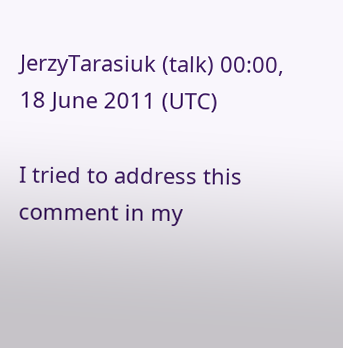JerzyTarasiuk (talk) 00:00, 18 June 2011 (UTC)

I tried to address this comment in my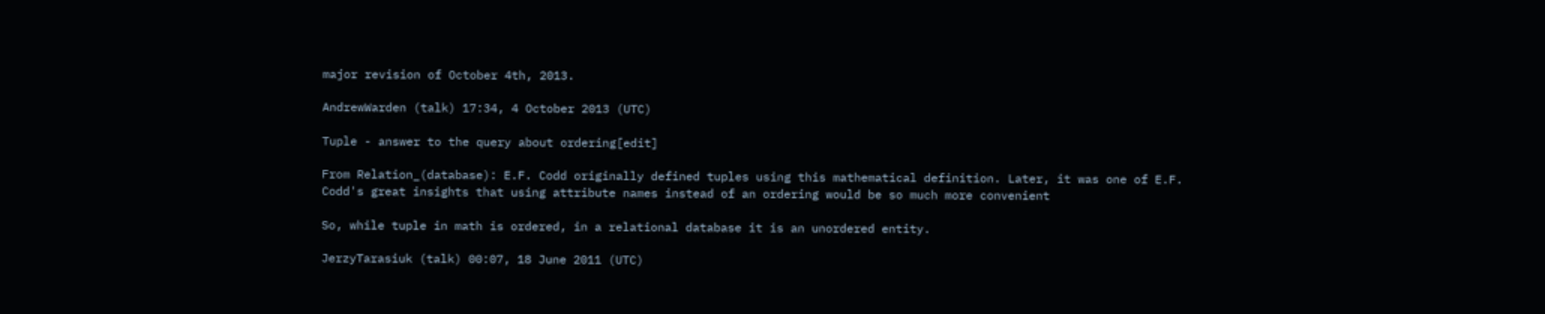major revision of October 4th, 2013.

AndrewWarden (talk) 17:34, 4 October 2013 (UTC)

Tuple - answer to the query about ordering[edit]

From Relation_(database): E.F. Codd originally defined tuples using this mathematical definition. Later, it was one of E.F. Codd's great insights that using attribute names instead of an ordering would be so much more convenient

So, while tuple in math is ordered, in a relational database it is an unordered entity.

JerzyTarasiuk (talk) 00:07, 18 June 2011 (UTC)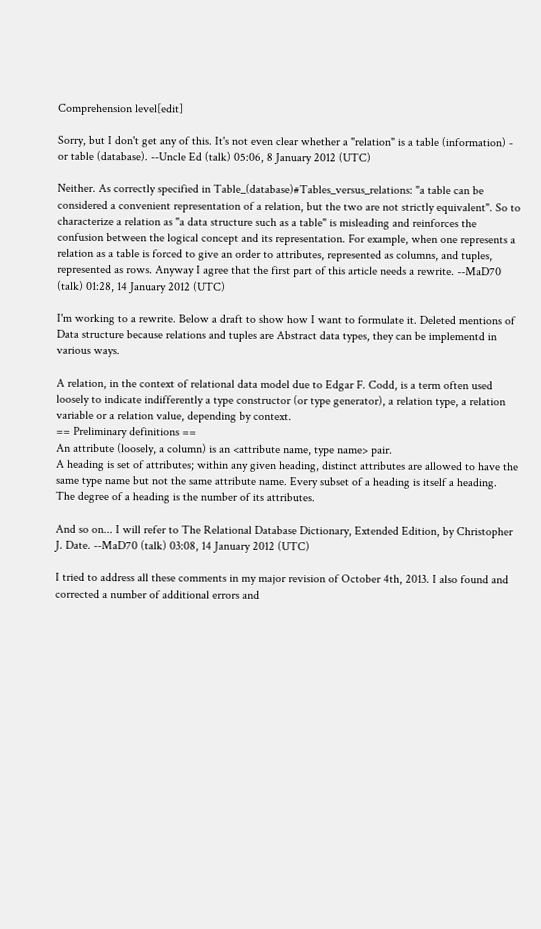Comprehension level[edit]

Sorry, but I don't get any of this. It's not even clear whether a "relation" is a table (information) - or table (database). --Uncle Ed (talk) 05:06, 8 January 2012 (UTC)

Neither. As correctly specified in Table_(database)#Tables_versus_relations: "a table can be considered a convenient representation of a relation, but the two are not strictly equivalent". So to characterize a relation as "a data structure such as a table" is misleading and reinforces the confusion between the logical concept and its representation. For example, when one represents a relation as a table is forced to give an order to attributes, represented as columns, and tuples, represented as rows. Anyway I agree that the first part of this article needs a rewrite. --MaD70 (talk) 01:28, 14 January 2012 (UTC)

I'm working to a rewrite. Below a draft to show how I want to formulate it. Deleted mentions of Data structure because relations and tuples are Abstract data types, they can be implementd in various ways.

A relation, in the context of relational data model due to Edgar F. Codd, is a term often used loosely to indicate indifferently a type constructor (or type generator), a relation type, a relation variable or a relation value, depending by context.
== Preliminary definitions ==
An attribute (loosely, a column) is an <attribute name, type name> pair.
A heading is set of attributes; within any given heading, distinct attributes are allowed to have the same type name but not the same attribute name. Every subset of a heading is itself a heading.
The degree of a heading is the number of its attributes.

And so on... I will refer to The Relational Database Dictionary, Extended Edition, by Christopher J. Date. --MaD70 (talk) 03:08, 14 January 2012 (UTC)

I tried to address all these comments in my major revision of October 4th, 2013. I also found and corrected a number of additional errors and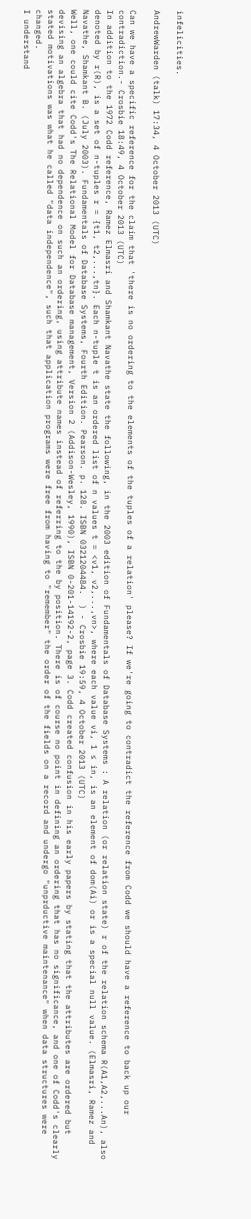infelicities.

AndrewWarden (talk) 17:34, 4 October 2013 (UTC)

Can we have a specific reference for the claim that 'there is no ordering to the elements of the tuples of a relation' please? If we're going to contradict the reference from Codd we should have a reference to back up our contradiction.- Crosbie 18:49, 4 October 2013 (UTC)
In addition to the 1972 Codd reference, Ramez Elmasri and Shamkant Navathe state the following, in the 2003 edition of Fundamentals of Database Systems : A relation (or relation state) r of the relation schema R(A1,A2,...An), also denoted by r(R), is a set of n-tuples r = {t1, t2,...,tn}. Each n-tuple t is an ordered list of n values t = <v1, v2,...,vn>, where each value vi, 1 ≤ in, is an element of dom(Ai) or is a special null value. (Elmasri, Ramez and Navathe, Shamkant B. (July 2003). Fundamentals of Database Systems, Fourth Edition. Pearson. p. 128. ISBN 0321204484.  ) - Crosbie 19:59, 4 October 2013 (UTC)
Well, one could cite Codd's The Relational Model for Database management, Version 2 (Addison-Wesley, 1990), ISBN 0-201-14192-2, page 3. Codd created confusion in his early papers by stating that the attributes are ordered but devising an algebra that had no dependence on such an ordering, using attribute names instead of referring to the by position. There is of course no point in defining an ordering that has no significance, and one of Codd's clearly stated motivations was what he called "data independence", such that application programs were free from having to "remember" the order of the fields on a record and undergo "unprductive maintenance" when data structures were changed.
I understand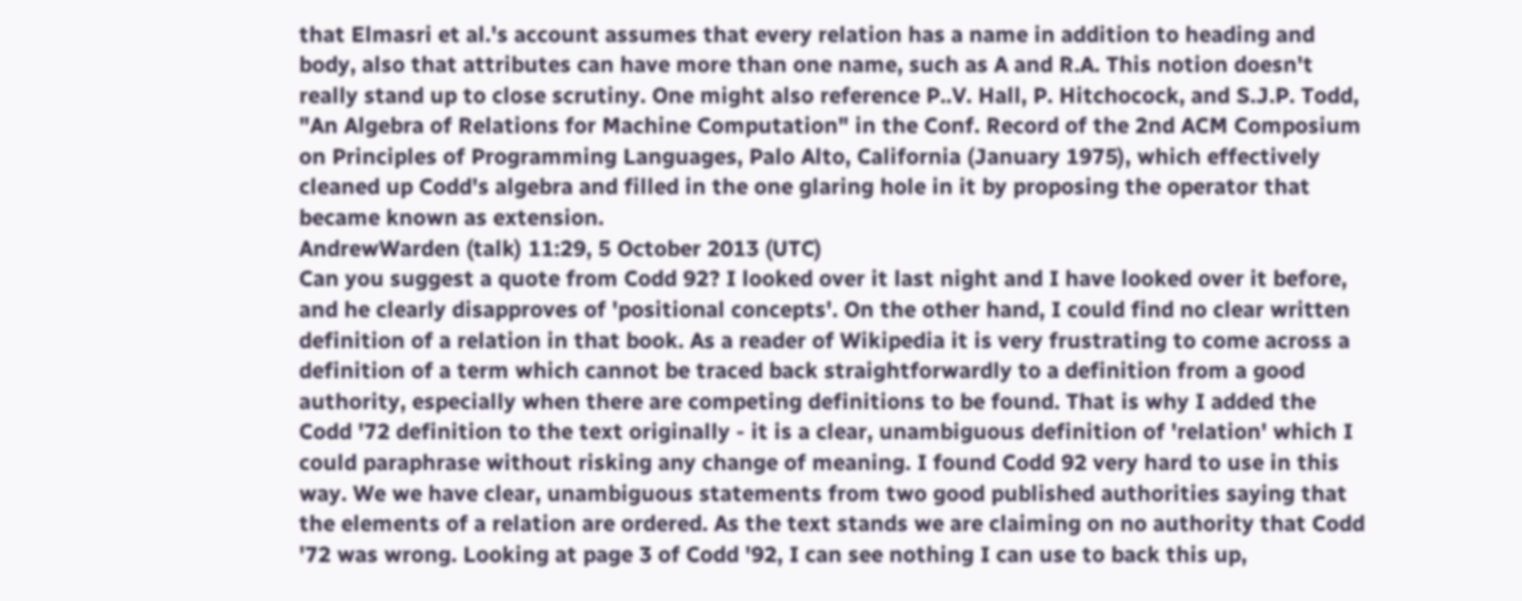that Elmasri et al.'s account assumes that every relation has a name in addition to heading and body, also that attributes can have more than one name, such as A and R.A. This notion doesn't really stand up to close scrutiny. One might also reference P..V. Hall, P. Hitchocock, and S.J.P. Todd, "An Algebra of Relations for Machine Computation" in the Conf. Record of the 2nd ACM Composium on Principles of Programming Languages, Palo Alto, California (January 1975), which effectively cleaned up Codd's algebra and filled in the one glaring hole in it by proposing the operator that became known as extension.
AndrewWarden (talk) 11:29, 5 October 2013 (UTC)
Can you suggest a quote from Codd 92? I looked over it last night and I have looked over it before, and he clearly disapproves of 'positional concepts'. On the other hand, I could find no clear written definition of a relation in that book. As a reader of Wikipedia it is very frustrating to come across a definition of a term which cannot be traced back straightforwardly to a definition from a good authority, especially when there are competing definitions to be found. That is why I added the Codd '72 definition to the text originally - it is a clear, unambiguous definition of 'relation' which I could paraphrase without risking any change of meaning. I found Codd 92 very hard to use in this way. We we have clear, unambiguous statements from two good published authorities saying that the elements of a relation are ordered. As the text stands we are claiming on no authority that Codd '72 was wrong. Looking at page 3 of Codd '92, I can see nothing I can use to back this up,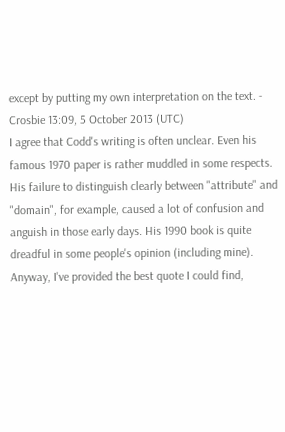except by putting my own interpretation on the text. - Crosbie 13:09, 5 October 2013 (UTC)
I agree that Codd's writing is often unclear. Even his famous 1970 paper is rather muddled in some respects. His failure to distinguish clearly between "attribute" and "domain", for example, caused a lot of confusion and anguish in those early days. His 1990 book is quite dreadful in some people's opinion (including mine). Anyway, I've provided the best quote I could find,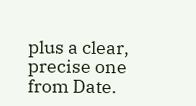plus a clear, precise one from Date.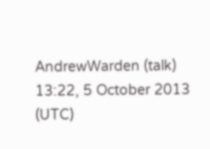AndrewWarden (talk) 13:22, 5 October 2013 (UTC)